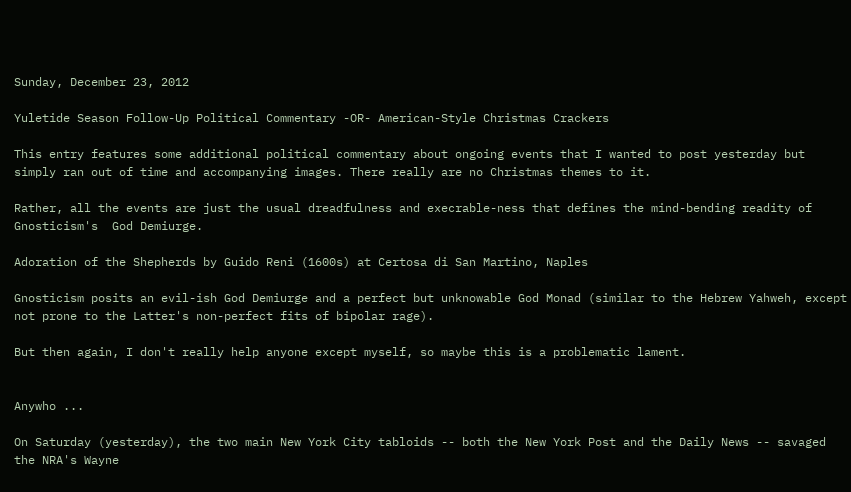Sunday, December 23, 2012

Yuletide Season Follow-Up Political Commentary -OR- American-Style Christmas Crackers

This entry features some additional political commentary about ongoing events that I wanted to post yesterday but simply ran out of time and accompanying images. There really are no Christmas themes to it.

Rather, all the events are just the usual dreadfulness and execrable-ness that defines the mind-bending readity of Gnosticism's  God Demiurge.

Adoration of the Shepherds by Guido Reni (1600s) at Certosa di San Martino, Naples

Gnosticism posits an evil-ish God Demiurge and a perfect but unknowable God Monad (similar to the Hebrew Yahweh, except not prone to the Latter's non-perfect fits of bipolar rage).

But then again, I don't really help anyone except myself, so maybe this is a problematic lament.


Anywho ...

On Saturday (yesterday), the two main New York City tabloids -- both the New York Post and the Daily News -- savaged the NRA's Wayne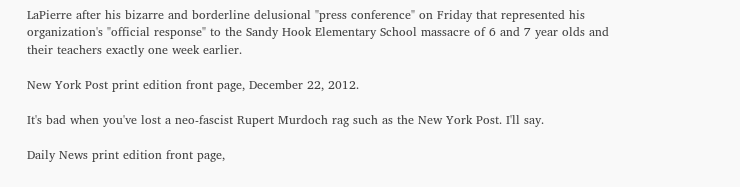LaPierre after his bizarre and borderline delusional "press conference" on Friday that represented his organization's "official response" to the Sandy Hook Elementary School massacre of 6 and 7 year olds and their teachers exactly one week earlier.

New York Post print edition front page, December 22, 2012.

It's bad when you've lost a neo-fascist Rupert Murdoch rag such as the New York Post. I'll say.

Daily News print edition front page,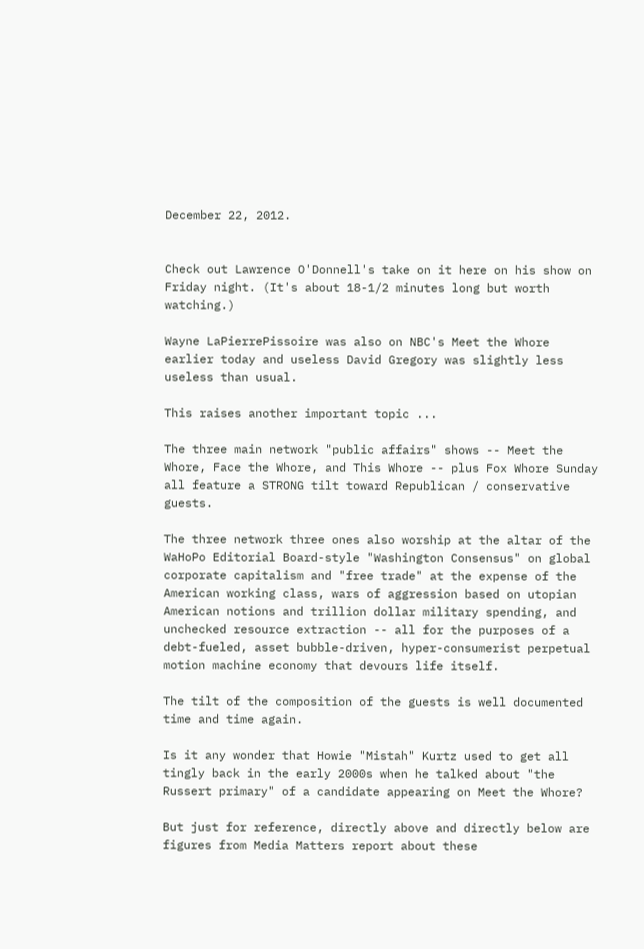December 22, 2012.


Check out Lawrence O'Donnell's take on it here on his show on Friday night. (It's about 18-1/2 minutes long but worth watching.)

Wayne LaPierrePissoire was also on NBC's Meet the Whore earlier today and useless David Gregory was slightly less useless than usual.

This raises another important topic ...

The three main network "public affairs" shows -- Meet the Whore, Face the Whore, and This Whore -- plus Fox Whore Sunday all feature a STRONG tilt toward Republican / conservative guests.

The three network three ones also worship at the altar of the WaHoPo Editorial Board-style "Washington Consensus" on global corporate capitalism and "free trade" at the expense of the American working class, wars of aggression based on utopian American notions and trillion dollar military spending, and unchecked resource extraction -- all for the purposes of a debt-fueled, asset bubble-driven, hyper-consumerist perpetual motion machine economy that devours life itself.

The tilt of the composition of the guests is well documented time and time again.

Is it any wonder that Howie "Mistah" Kurtz used to get all tingly back in the early 2000s when he talked about "the Russert primary" of a candidate appearing on Meet the Whore?

But just for reference, directly above and directly below are figures from Media Matters report about these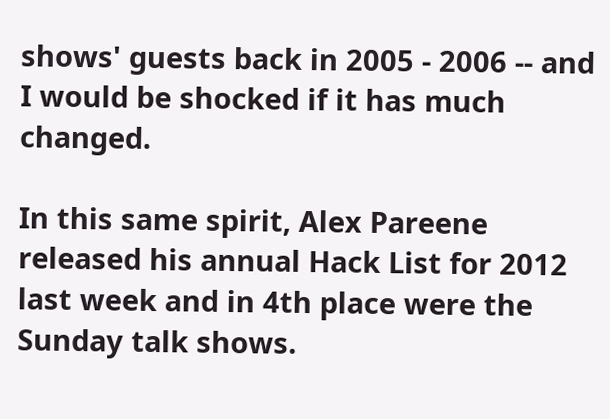shows' guests back in 2005 - 2006 -- and I would be shocked if it has much changed.

In this same spirit, Alex Pareene released his annual Hack List for 2012 last week and in 4th place were the Sunday talk shows.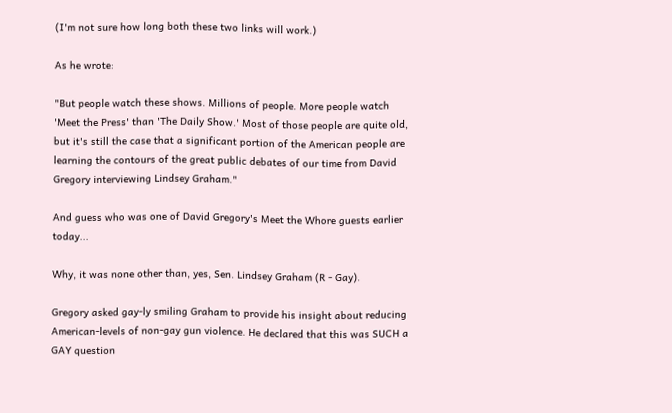(I'm not sure how long both these two links will work.)

As he wrote:

"But people watch these shows. Millions of people. More people watch 'Meet the Press' than 'The Daily Show.' Most of those people are quite old, but it's still the case that a significant portion of the American people are learning the contours of the great public debates of our time from David Gregory interviewing Lindsey Graham."

And guess who was one of David Gregory's Meet the Whore guests earlier today...

Why, it was none other than, yes, Sen. Lindsey Graham (R - Gay).

Gregory asked gay-ly smiling Graham to provide his insight about reducing American-levels of non-gay gun violence. He declared that this was SUCH a GAY question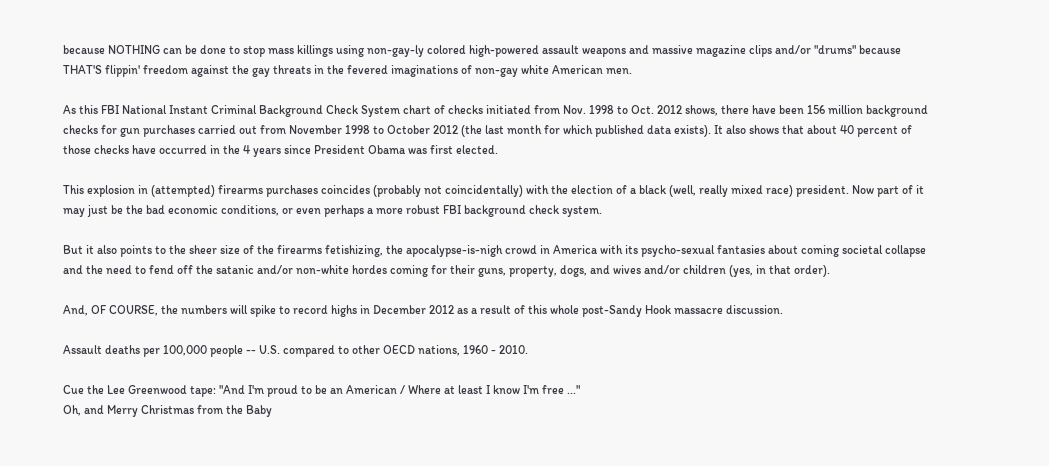because NOTHING can be done to stop mass killings using non-gay-ly colored high-powered assault weapons and massive magazine clips and/or "drums" because THAT'S flippin' freedom against the gay threats in the fevered imaginations of non-gay white American men.

As this FBI National Instant Criminal Background Check System chart of checks initiated from Nov. 1998 to Oct. 2012 shows, there have been 156 million background checks for gun purchases carried out from November 1998 to October 2012 (the last month for which published data exists). It also shows that about 40 percent of those checks have occurred in the 4 years since President Obama was first elected.

This explosion in (attempted) firearms purchases coincides (probably not coincidentally) with the election of a black (well, really mixed race) president. Now part of it may just be the bad economic conditions, or even perhaps a more robust FBI background check system.

But it also points to the sheer size of the firearms fetishizing, the apocalypse-is-nigh crowd in America with its psycho-sexual fantasies about coming societal collapse and the need to fend off the satanic and/or non-white hordes coming for their guns, property, dogs, and wives and/or children (yes, in that order).

And, OF COURSE, the numbers will spike to record highs in December 2012 as a result of this whole post-Sandy Hook massacre discussion.

Assault deaths per 100,000 people -- U.S. compared to other OECD nations, 1960 - 2010.

Cue the Lee Greenwood tape: "And I'm proud to be an American / Where at least I know I'm free ..."
Oh, and Merry Christmas from the Baby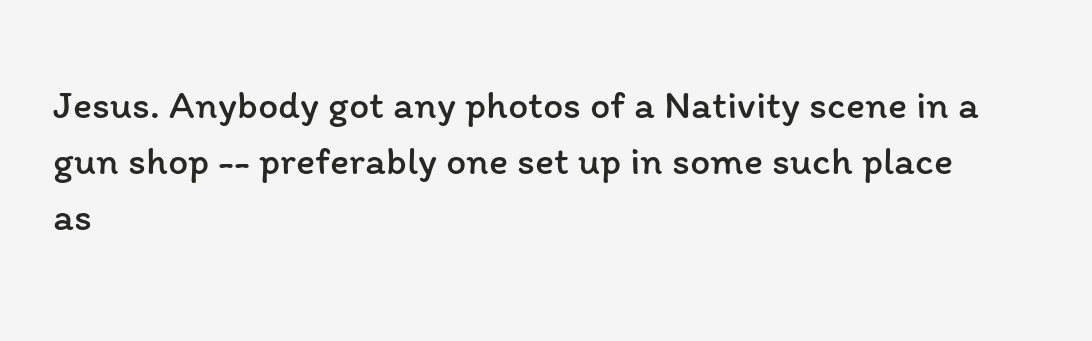Jesus. Anybody got any photos of a Nativity scene in a gun shop -- preferably one set up in some such place as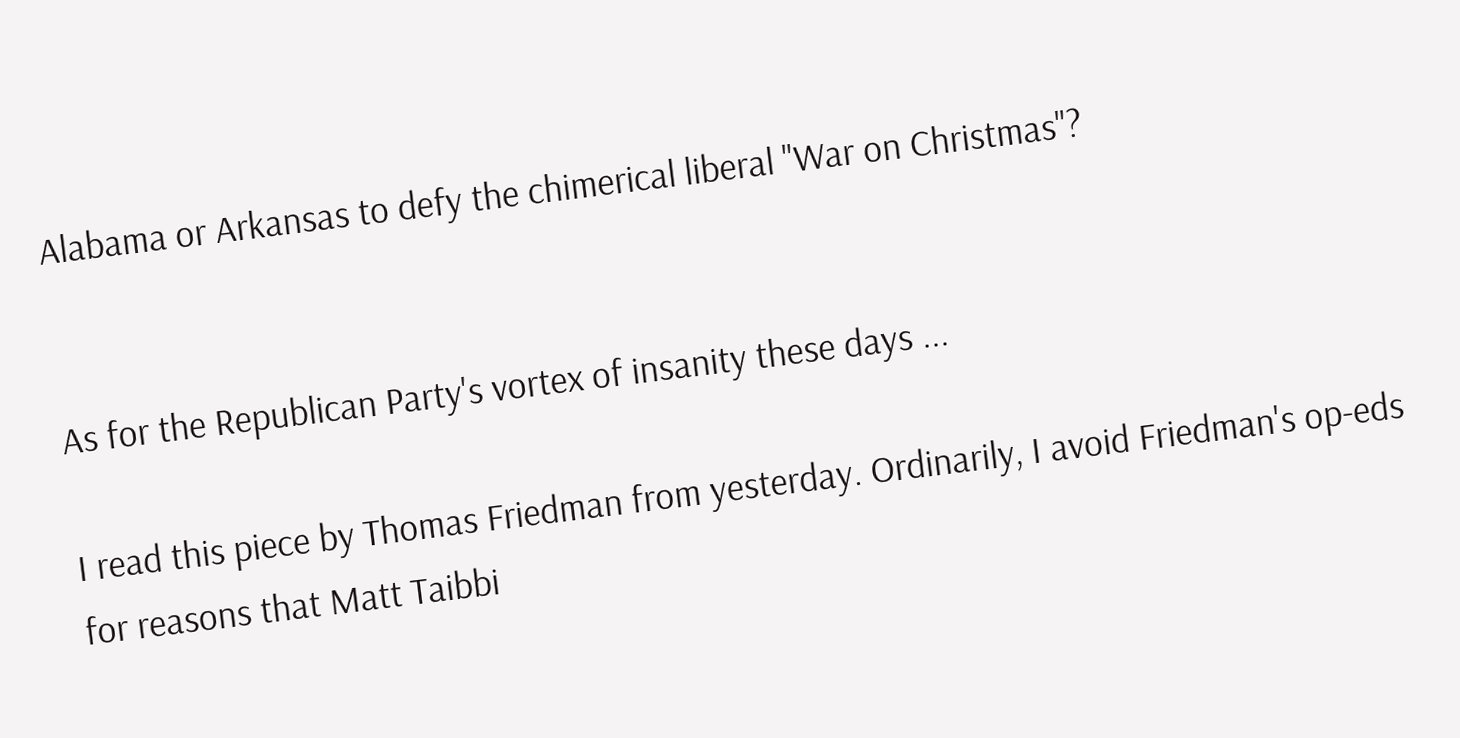Alabama or Arkansas to defy the chimerical liberal "War on Christmas"?


As for the Republican Party's vortex of insanity these days ...

I read this piece by Thomas Friedman from yesterday. Ordinarily, I avoid Friedman's op-eds for reasons that Matt Taibbi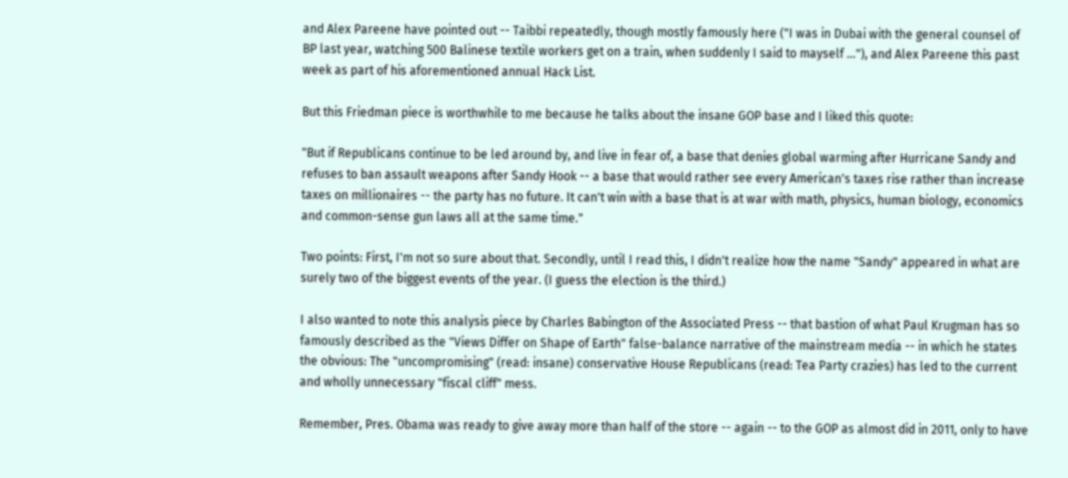and Alex Pareene have pointed out -- Taibbi repeatedly, though mostly famously here ("I was in Dubai with the general counsel of BP last year, watching 500 Balinese textile workers get on a train, when suddenly I said to mayself ..."), and Alex Pareene this past week as part of his aforementioned annual Hack List.

But this Friedman piece is worthwhile to me because he talks about the insane GOP base and I liked this quote:

"But if Republicans continue to be led around by, and live in fear of, a base that denies global warming after Hurricane Sandy and refuses to ban assault weapons after Sandy Hook -- a base that would rather see every American's taxes rise rather than increase taxes on millionaires -- the party has no future. It can't win with a base that is at war with math, physics, human biology, economics and common-sense gun laws all at the same time."

Two points: First, I'm not so sure about that. Secondly, until I read this, I didn't realize how the name "Sandy" appeared in what are surely two of the biggest events of the year. (I guess the election is the third.)

I also wanted to note this analysis piece by Charles Babington of the Associated Press -- that bastion of what Paul Krugman has so famously described as the "Views Differ on Shape of Earth" false-balance narrative of the mainstream media -- in which he states the obvious: The "uncompromising" (read: insane) conservative House Republicans (read: Tea Party crazies) has led to the current and wholly unnecessary "fiscal cliff" mess.

Remember, Pres. Obama was ready to give away more than half of the store -- again -- to the GOP as almost did in 2011, only to have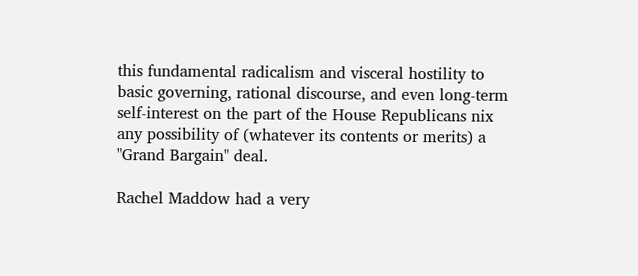this fundamental radicalism and visceral hostility to basic governing, rational discourse, and even long-term self-interest on the part of the House Republicans nix any possibility of (whatever its contents or merits) a "Grand Bargain" deal.

Rachel Maddow had a very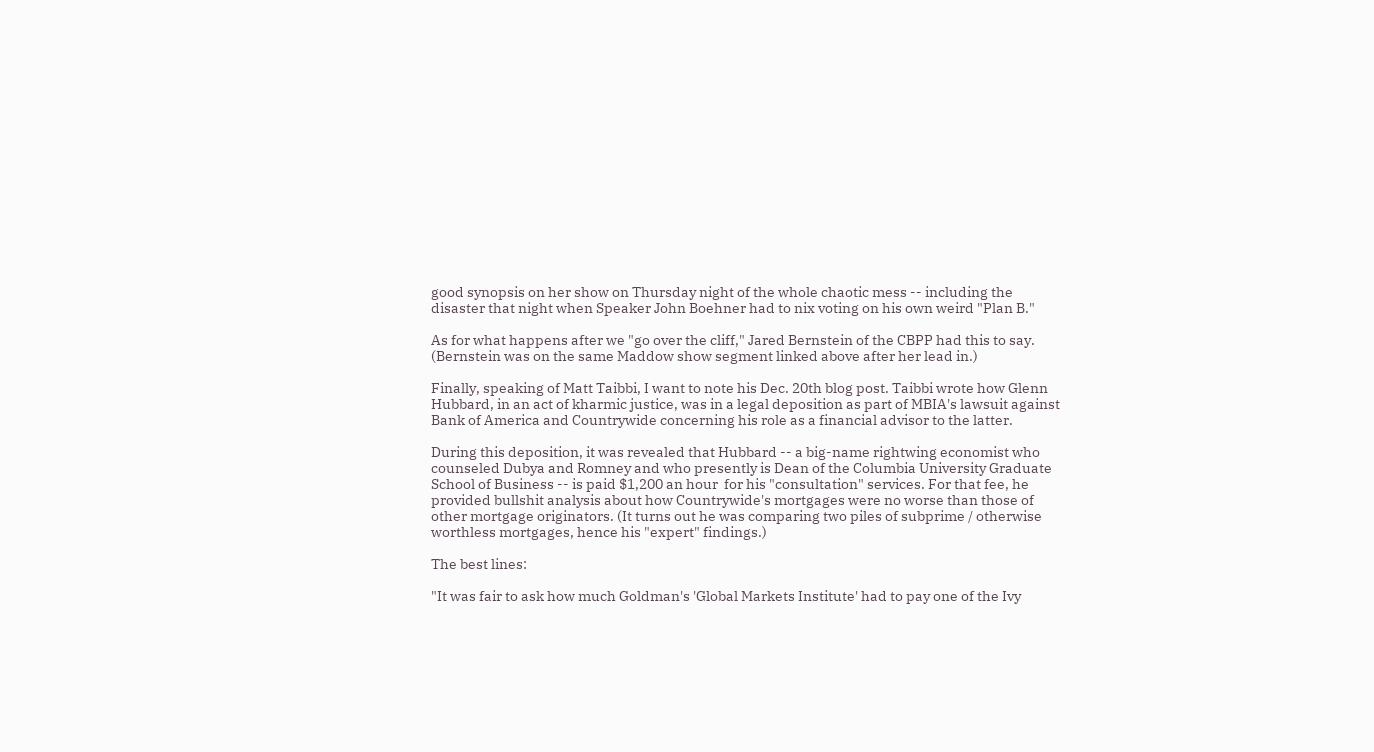good synopsis on her show on Thursday night of the whole chaotic mess -- including the disaster that night when Speaker John Boehner had to nix voting on his own weird "Plan B."

As for what happens after we "go over the cliff," Jared Bernstein of the CBPP had this to say. (Bernstein was on the same Maddow show segment linked above after her lead in.)

Finally, speaking of Matt Taibbi, I want to note his Dec. 20th blog post. Taibbi wrote how Glenn Hubbard, in an act of kharmic justice, was in a legal deposition as part of MBIA's lawsuit against Bank of America and Countrywide concerning his role as a financial advisor to the latter.

During this deposition, it was revealed that Hubbard -- a big-name rightwing economist who counseled Dubya and Romney and who presently is Dean of the Columbia University Graduate School of Business -- is paid $1,200 an hour  for his "consultation" services. For that fee, he provided bullshit analysis about how Countrywide's mortgages were no worse than those of other mortgage originators. (It turns out he was comparing two piles of subprime / otherwise worthless mortgages, hence his "expert" findings.)

The best lines:

"It was fair to ask how much Goldman's 'Global Markets Institute' had to pay one of the Ivy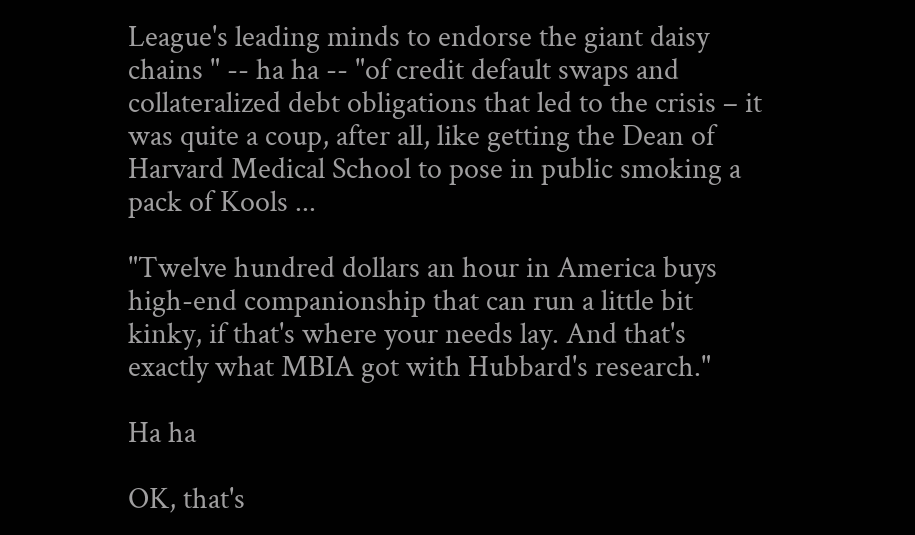League's leading minds to endorse the giant daisy chains " -- ha ha -- "of credit default swaps and collateralized debt obligations that led to the crisis – it was quite a coup, after all, like getting the Dean of Harvard Medical School to pose in public smoking a pack of Kools ...

"Twelve hundred dollars an hour in America buys high-end companionship that can run a little bit kinky, if that's where your needs lay. And that's exactly what MBIA got with Hubbard's research."

Ha ha

OK, that's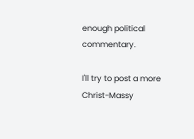enough political commentary.

I'll try to post a more Christ-Massy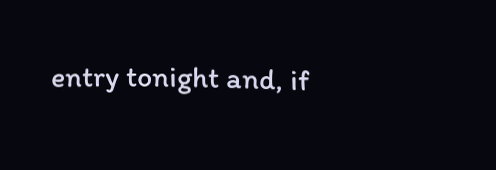entry tonight and, if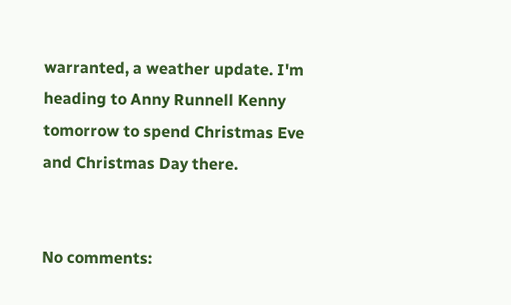warranted, a weather update. I'm heading to Anny Runnell Kenny tomorrow to spend Christmas Eve and Christmas Day there.


No comments: